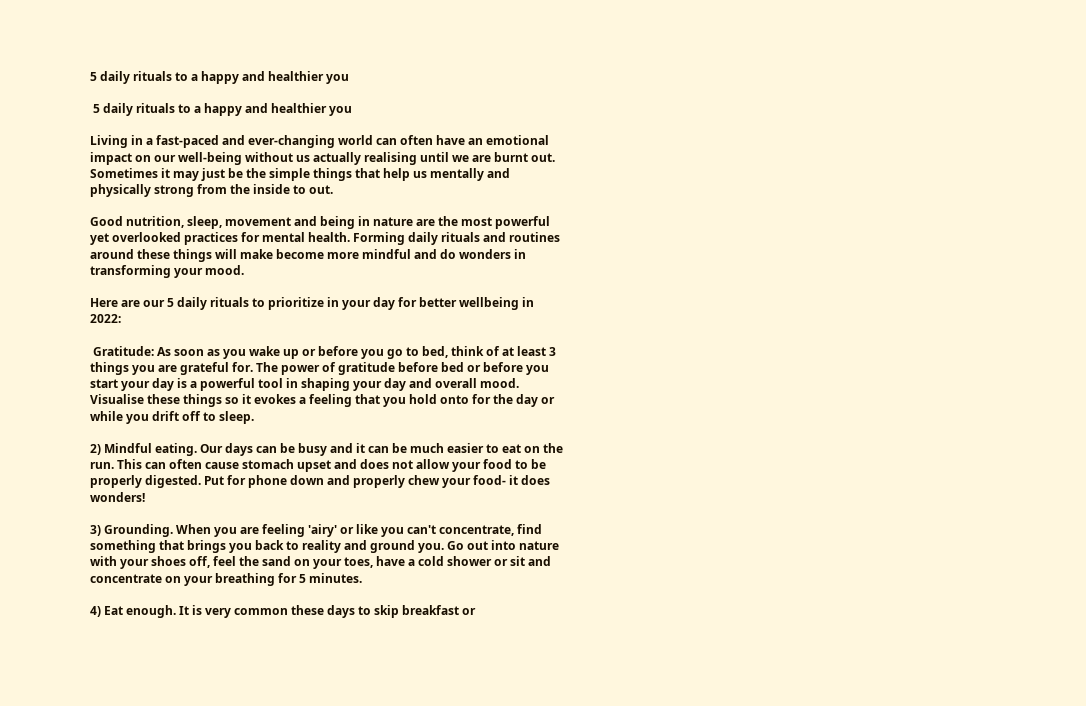5 daily rituals to a happy and healthier you

 5 daily rituals to a happy and healthier you

Living in a fast-paced and ever-changing world can often have an emotional impact on our well-being without us actually realising until we are burnt out. Sometimes it may just be the simple things that help us mentally and physically strong from the inside to out.

Good nutrition, sleep, movement and being in nature are the most powerful yet overlooked practices for mental health. Forming daily rituals and routines around these things will make become more mindful and do wonders in transforming your mood.

Here are our 5 daily rituals to prioritize in your day for better wellbeing in 2022:

 Gratitude: As soon as you wake up or before you go to bed, think of at least 3 things you are grateful for. The power of gratitude before bed or before you start your day is a powerful tool in shaping your day and overall mood. Visualise these things so it evokes a feeling that you hold onto for the day or while you drift off to sleep.

2) Mindful eating. Our days can be busy and it can be much easier to eat on the run. This can often cause stomach upset and does not allow your food to be properly digested. Put for phone down and properly chew your food- it does wonders!

3) Grounding. When you are feeling 'airy' or like you can't concentrate, find something that brings you back to reality and ground you. Go out into nature with your shoes off, feel the sand on your toes, have a cold shower or sit and concentrate on your breathing for 5 minutes.

4) Eat enough. It is very common these days to skip breakfast or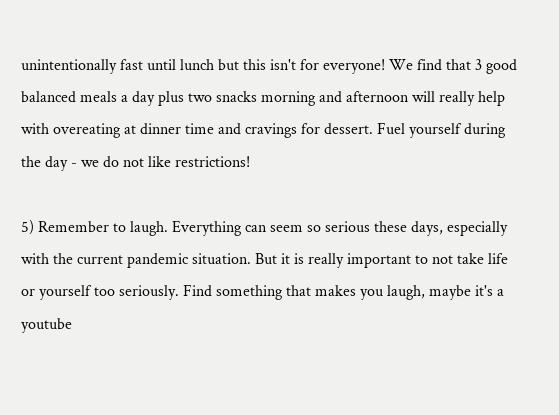unintentionally fast until lunch but this isn't for everyone! We find that 3 good balanced meals a day plus two snacks morning and afternoon will really help with overeating at dinner time and cravings for dessert. Fuel yourself during the day - we do not like restrictions!

5) Remember to laugh. Everything can seem so serious these days, especially with the current pandemic situation. But it is really important to not take life or yourself too seriously. Find something that makes you laugh, maybe it's a youtube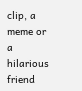clip, a meme or a hilarious friend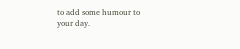to add some humour to your day.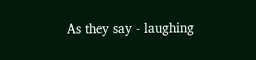As they say - laughing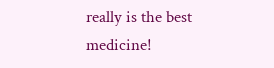really is the best medicine!